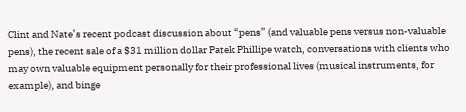Clint and Nate’s recent podcast discussion about “pens” (and valuable pens versus non-valuable pens), the recent sale of a $31 million dollar Patek Phillipe watch, conversations with clients who may own valuable equipment personally for their professional lives (musical instruments, for example), and binge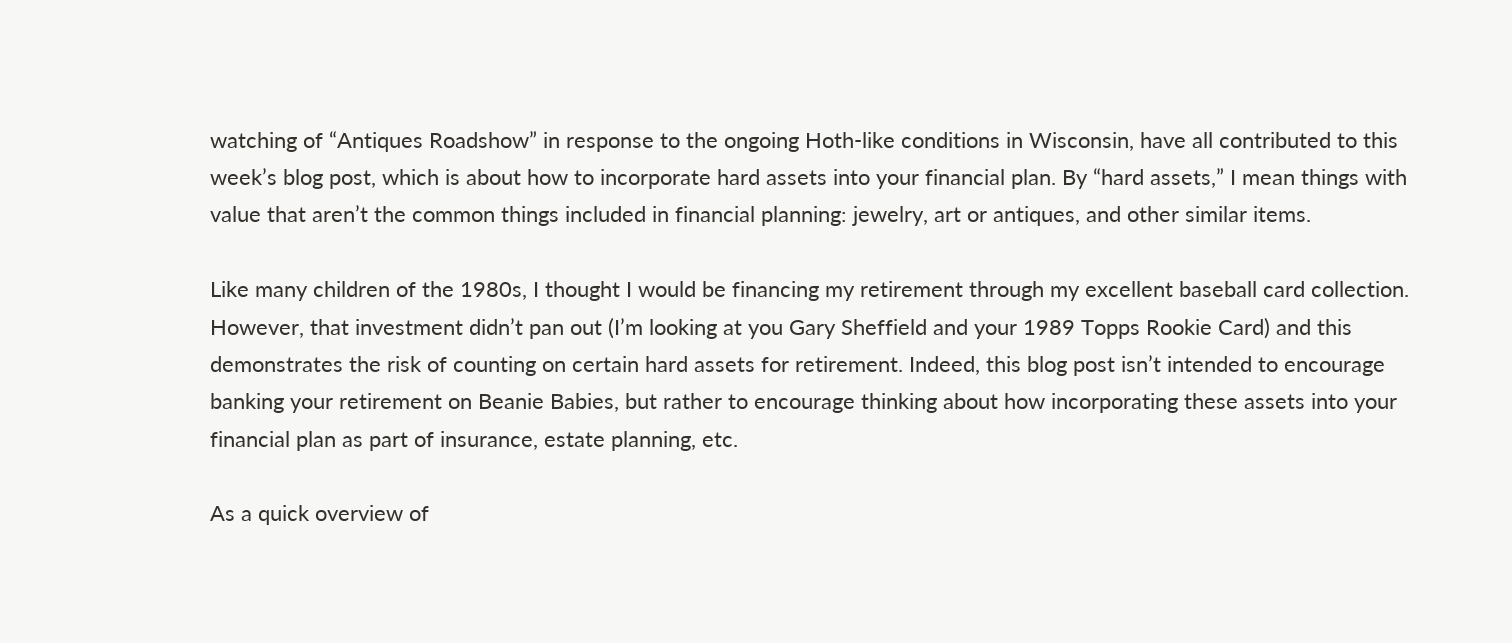watching of “Antiques Roadshow” in response to the ongoing Hoth-like conditions in Wisconsin, have all contributed to this week’s blog post, which is about how to incorporate hard assets into your financial plan. By “hard assets,” I mean things with value that aren’t the common things included in financial planning: jewelry, art or antiques, and other similar items.

Like many children of the 1980s, I thought I would be financing my retirement through my excellent baseball card collection. However, that investment didn’t pan out (I’m looking at you Gary Sheffield and your 1989 Topps Rookie Card) and this demonstrates the risk of counting on certain hard assets for retirement. Indeed, this blog post isn’t intended to encourage banking your retirement on Beanie Babies, but rather to encourage thinking about how incorporating these assets into your financial plan as part of insurance, estate planning, etc.

As a quick overview of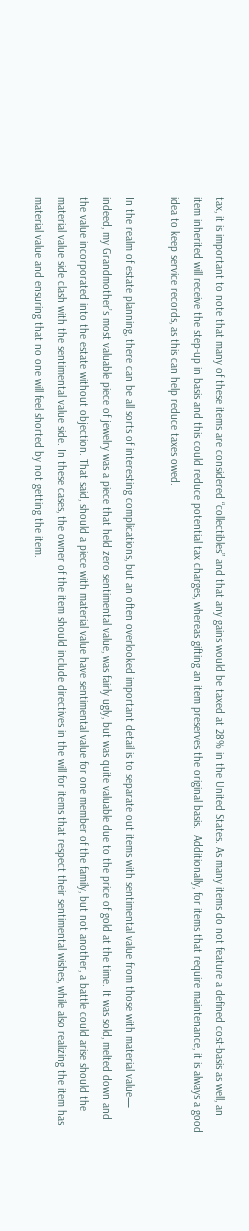tax, it is important to note that many of these items are considered “collectibles” and that any gains would be taxed at 28% in the United States. As many items do not feature a defined cost-basis as well, an item inherited will receive the step-up in basis and this could reduce potential tax charges, whereas gifting an item preserves the original basis.  Additionally, for items that require maintenance, it is always a good idea to keep service records, as this can help reduce taxes owed.

In the realm of estate planning, there can be all sorts of interesting complications, but an often overlooked important detail is to separate out items with sentimental value from those with material value— indeed, my Grandmother’s most valuable piece of jewelry was a piece that held zero sentimental value, was fairly ugly, but was quite valuable due to the price of gold at the time. It was sold, melted down and the value incorporated into the estate without objection. That said, should a piece with material value have sentimental value for one member of the family, but not another, a battle could arise should the material value side clash with the sentimental value side. In these cases, the owner of the item should include directives in the will for items that respect their sentimental wishes, while also realizing the item has material value and ensuring that no one will feel shorted by not getting the item.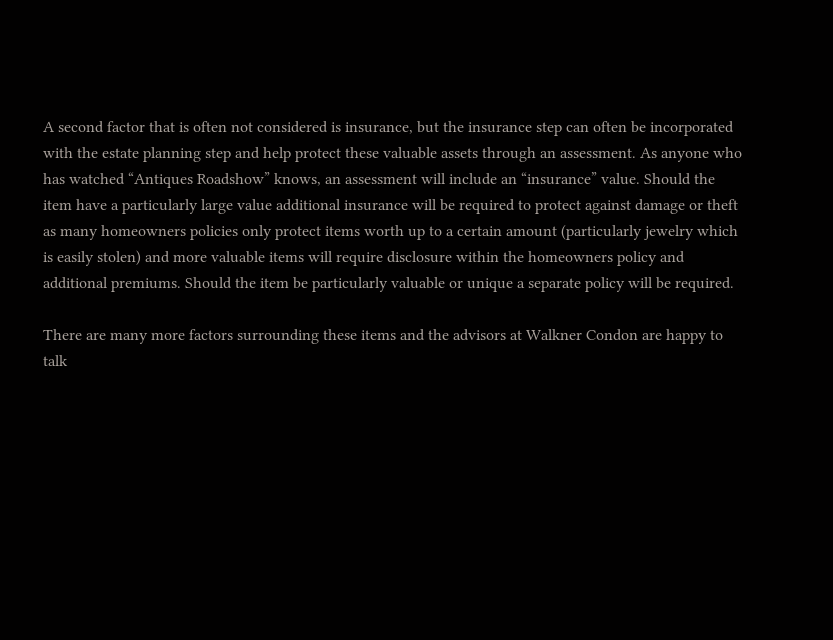A second factor that is often not considered is insurance, but the insurance step can often be incorporated with the estate planning step and help protect these valuable assets through an assessment. As anyone who has watched “Antiques Roadshow” knows, an assessment will include an “insurance” value. Should the item have a particularly large value additional insurance will be required to protect against damage or theft as many homeowners policies only protect items worth up to a certain amount (particularly jewelry which is easily stolen) and more valuable items will require disclosure within the homeowners policy and additional premiums. Should the item be particularly valuable or unique a separate policy will be required.

There are many more factors surrounding these items and the advisors at Walkner Condon are happy to talk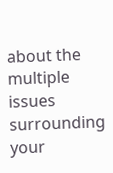about the multiple issues surrounding your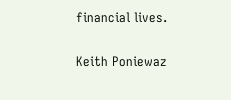financial lives.

Keith Poniewaz